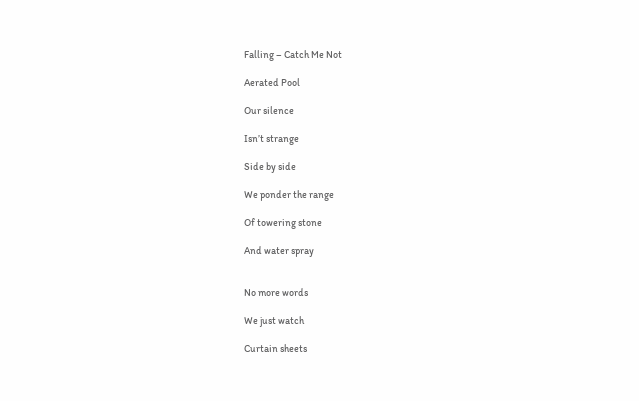Falling – Catch Me Not

Aerated Pool

Our silence

Isn’t strange

Side by side

We ponder the range

Of towering stone

And water spray


No more words

We just watch

Curtain sheets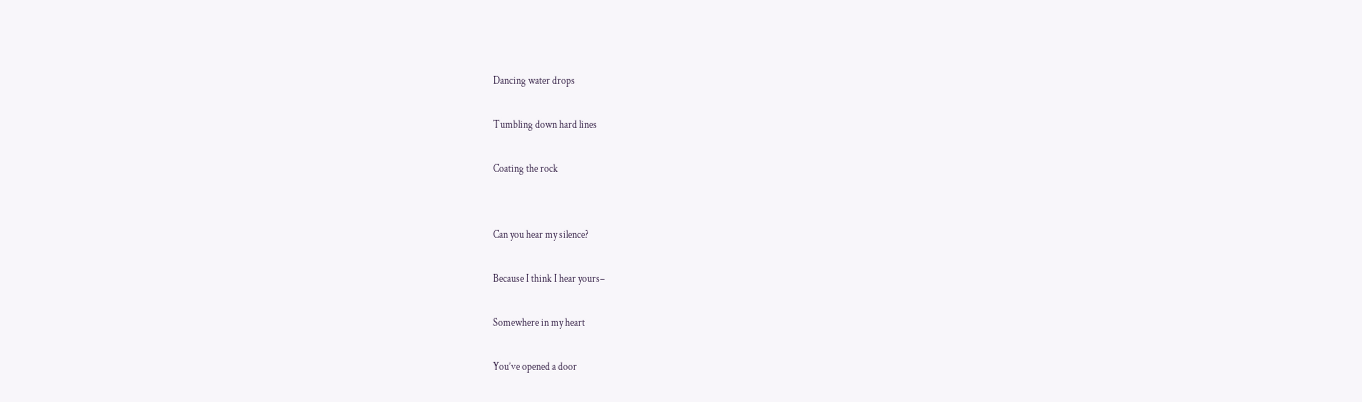Dancing water drops

Tumbling down hard lines

Coating the rock


Can you hear my silence?

Because I think I hear yours–

Somewhere in my heart

You’ve opened a door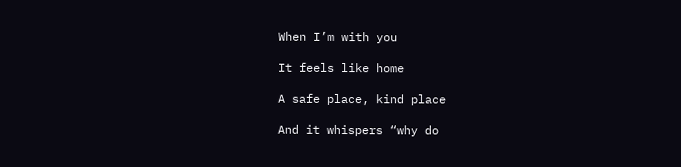When I’m with you

It feels like home

A safe place, kind place

And it whispers “why do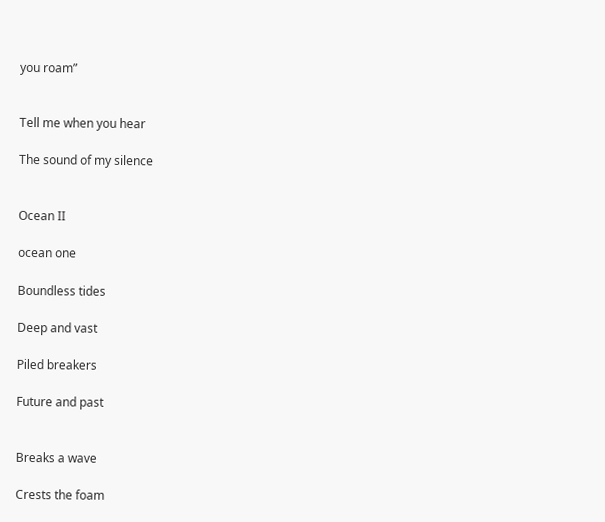you roam”


Tell me when you hear

The sound of my silence


Ocean II

ocean one

Boundless tides

Deep and vast

Piled breakers

Future and past


Breaks a wave

Crests the foam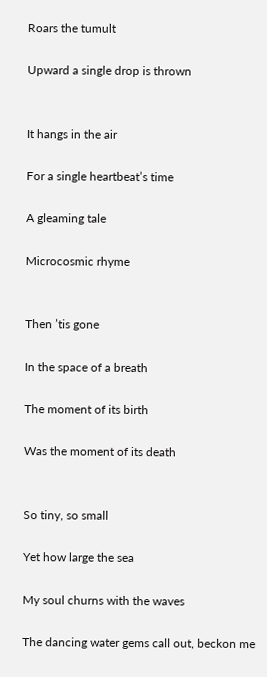Roars the tumult

Upward a single drop is thrown


It hangs in the air

For a single heartbeat’s time

A gleaming tale

Microcosmic rhyme


Then ’tis gone

In the space of a breath

The moment of its birth

Was the moment of its death


So tiny, so small

Yet how large the sea

My soul churns with the waves

The dancing water gems call out, beckon me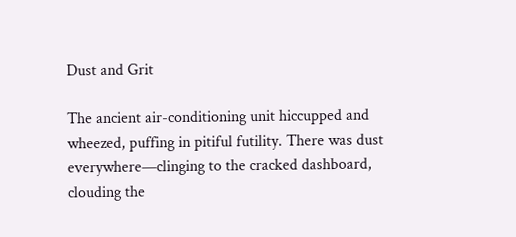Dust and Grit

The ancient air-conditioning unit hiccupped and wheezed, puffing in pitiful futility. There was dust everywhere—clinging to the cracked dashboard, clouding the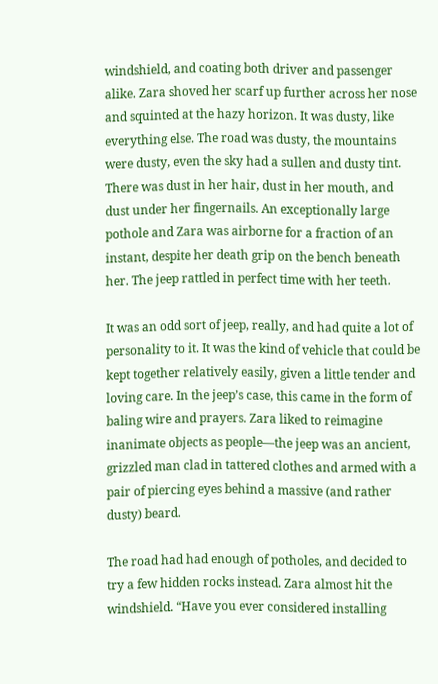windshield, and coating both driver and passenger alike. Zara shoved her scarf up further across her nose and squinted at the hazy horizon. It was dusty, like everything else. The road was dusty, the mountains were dusty, even the sky had a sullen and dusty tint. There was dust in her hair, dust in her mouth, and dust under her fingernails. An exceptionally large pothole and Zara was airborne for a fraction of an instant, despite her death grip on the bench beneath her. The jeep rattled in perfect time with her teeth.

It was an odd sort of jeep, really, and had quite a lot of personality to it. It was the kind of vehicle that could be kept together relatively easily, given a little tender and loving care. In the jeep’s case, this came in the form of baling wire and prayers. Zara liked to reimagine inanimate objects as people—the jeep was an ancient, grizzled man clad in tattered clothes and armed with a pair of piercing eyes behind a massive (and rather dusty) beard.

The road had had enough of potholes, and decided to try a few hidden rocks instead. Zara almost hit the windshield. “Have you ever considered installing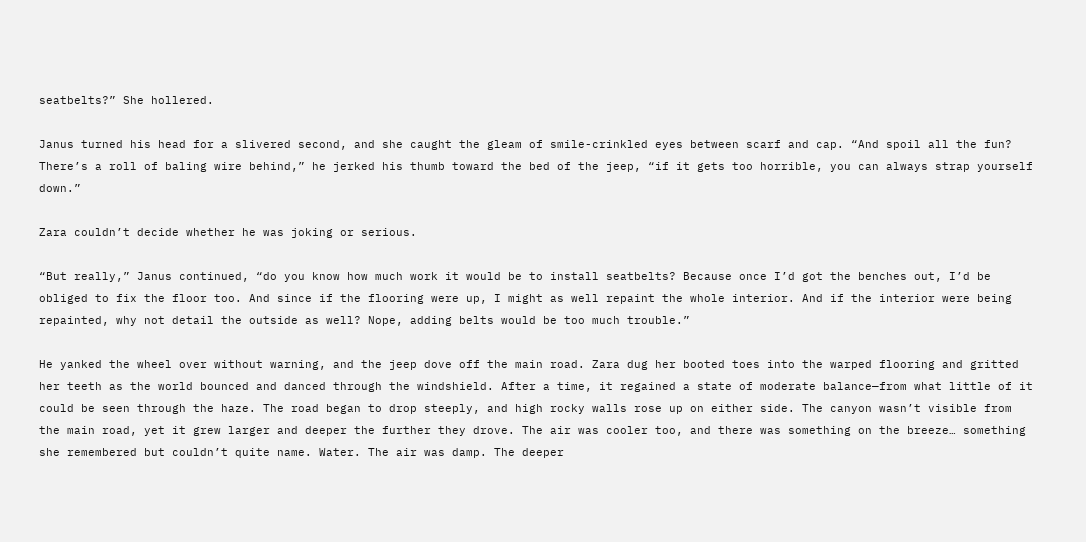seatbelts?” She hollered.

Janus turned his head for a slivered second, and she caught the gleam of smile-crinkled eyes between scarf and cap. “And spoil all the fun? There’s a roll of baling wire behind,” he jerked his thumb toward the bed of the jeep, “if it gets too horrible, you can always strap yourself down.”

Zara couldn’t decide whether he was joking or serious.

“But really,” Janus continued, “do you know how much work it would be to install seatbelts? Because once I’d got the benches out, I’d be obliged to fix the floor too. And since if the flooring were up, I might as well repaint the whole interior. And if the interior were being repainted, why not detail the outside as well? Nope, adding belts would be too much trouble.”

He yanked the wheel over without warning, and the jeep dove off the main road. Zara dug her booted toes into the warped flooring and gritted her teeth as the world bounced and danced through the windshield. After a time, it regained a state of moderate balance—from what little of it could be seen through the haze. The road began to drop steeply, and high rocky walls rose up on either side. The canyon wasn’t visible from the main road, yet it grew larger and deeper the further they drove. The air was cooler too, and there was something on the breeze… something she remembered but couldn’t quite name. Water. The air was damp. The deeper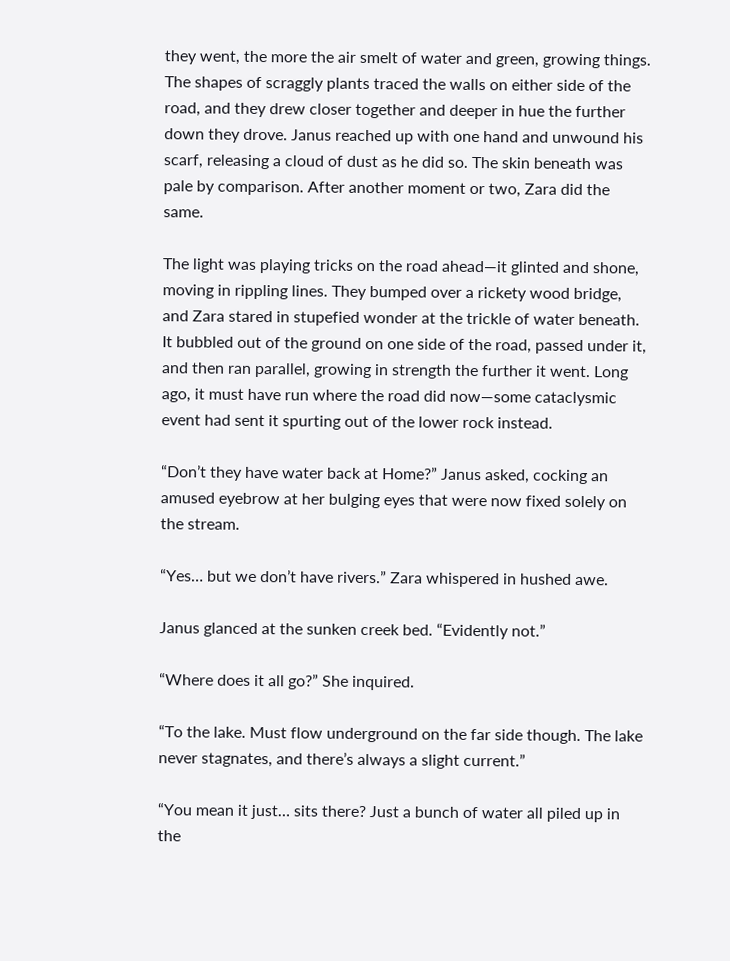they went, the more the air smelt of water and green, growing things. The shapes of scraggly plants traced the walls on either side of the road, and they drew closer together and deeper in hue the further down they drove. Janus reached up with one hand and unwound his scarf, releasing a cloud of dust as he did so. The skin beneath was pale by comparison. After another moment or two, Zara did the same.

The light was playing tricks on the road ahead—it glinted and shone, moving in rippling lines. They bumped over a rickety wood bridge, and Zara stared in stupefied wonder at the trickle of water beneath. It bubbled out of the ground on one side of the road, passed under it, and then ran parallel, growing in strength the further it went. Long ago, it must have run where the road did now—some cataclysmic event had sent it spurting out of the lower rock instead.

“Don’t they have water back at Home?” Janus asked, cocking an amused eyebrow at her bulging eyes that were now fixed solely on the stream.

“Yes… but we don’t have rivers.” Zara whispered in hushed awe.

Janus glanced at the sunken creek bed. “Evidently not.”

“Where does it all go?” She inquired.

“To the lake. Must flow underground on the far side though. The lake never stagnates, and there’s always a slight current.”

“You mean it just… sits there? Just a bunch of water all piled up in the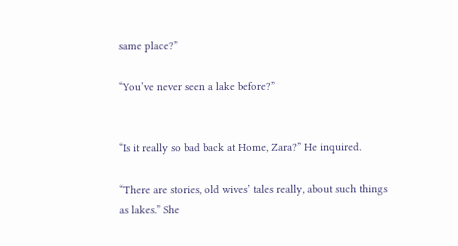same place?”

“You’ve never seen a lake before?”


“Is it really so bad back at Home, Zara?” He inquired.

“There are stories, old wives’ tales really, about such things as lakes.” She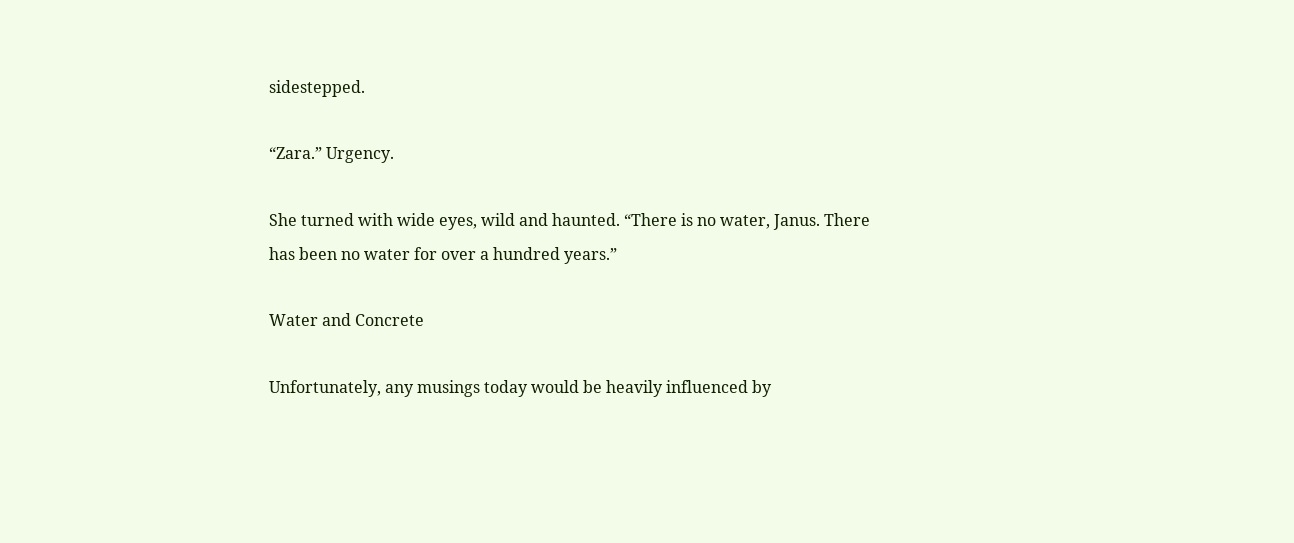sidestepped.

“Zara.” Urgency.

She turned with wide eyes, wild and haunted. “There is no water, Janus. There has been no water for over a hundred years.”

Water and Concrete

Unfortunately, any musings today would be heavily influenced by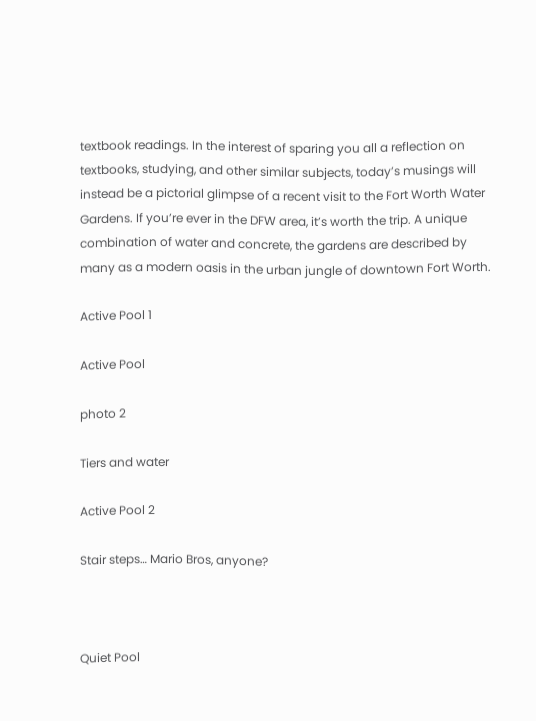textbook readings. In the interest of sparing you all a reflection on textbooks, studying, and other similar subjects, today’s musings will instead be a pictorial glimpse of a recent visit to the Fort Worth Water Gardens. If you’re ever in the DFW area, it’s worth the trip. A unique combination of water and concrete, the gardens are described by many as a modern oasis in the urban jungle of downtown Fort Worth.

Active Pool 1

Active Pool

photo 2

Tiers and water

Active Pool 2

Stair steps… Mario Bros, anyone?



Quiet Pool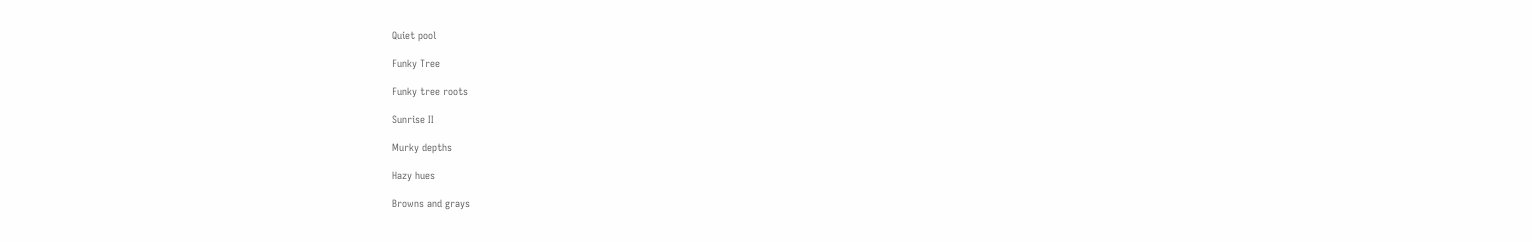Quiet pool

Funky Tree

Funky tree roots

Sunrise II

Murky depths

Hazy hues

Browns and grays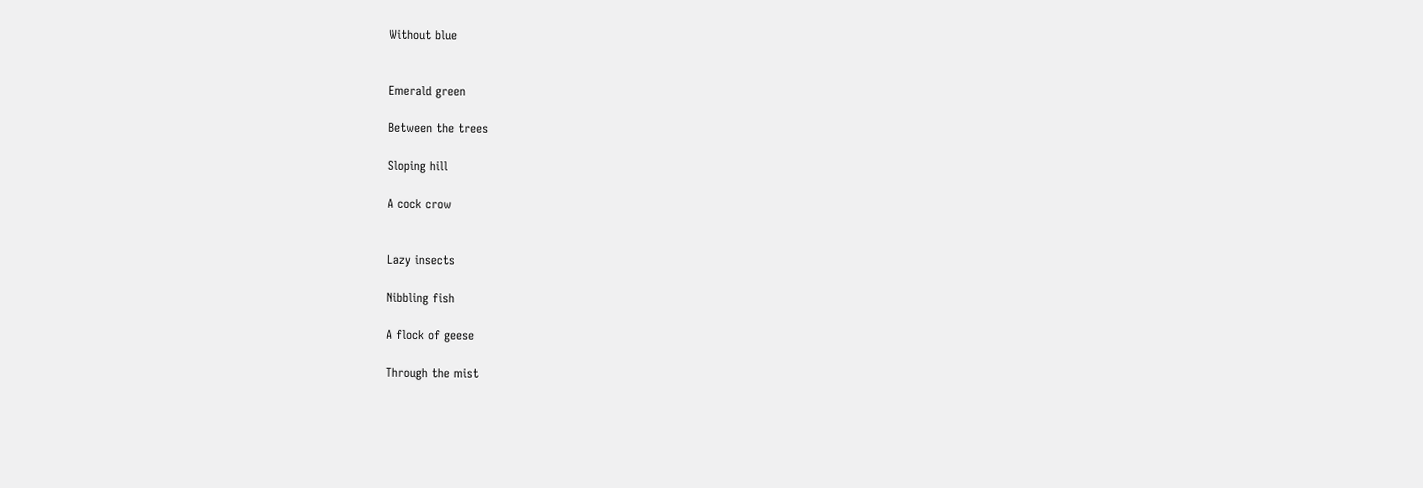Without blue


Emerald green

Between the trees

Sloping hill

A cock crow


Lazy insects

Nibbling fish

A flock of geese

Through the mist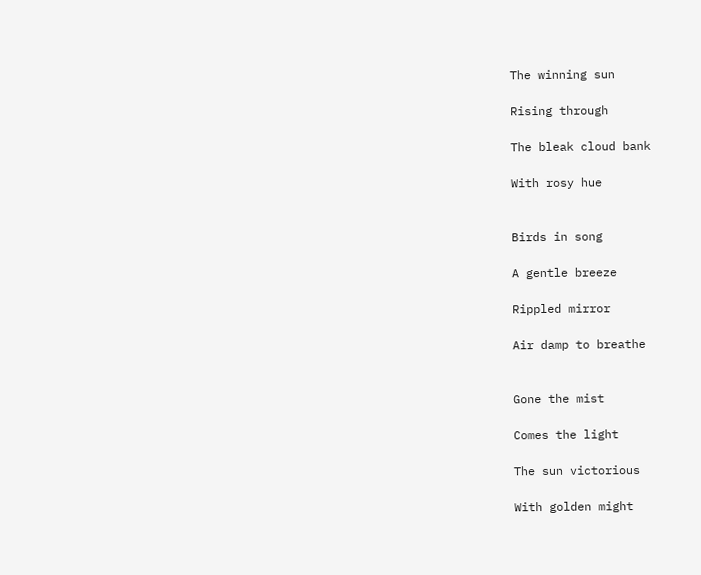The winning sun

Rising through

The bleak cloud bank

With rosy hue


Birds in song

A gentle breeze

Rippled mirror

Air damp to breathe


Gone the mist

Comes the light

The sun victorious

With golden might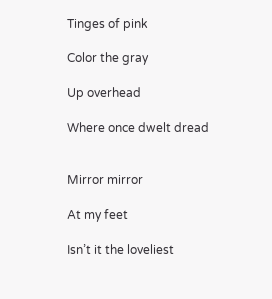Tinges of pink

Color the gray

Up overhead

Where once dwelt dread


Mirror mirror

At my feet

Isn’t it the loveliest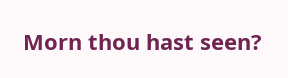Morn thou hast seen?